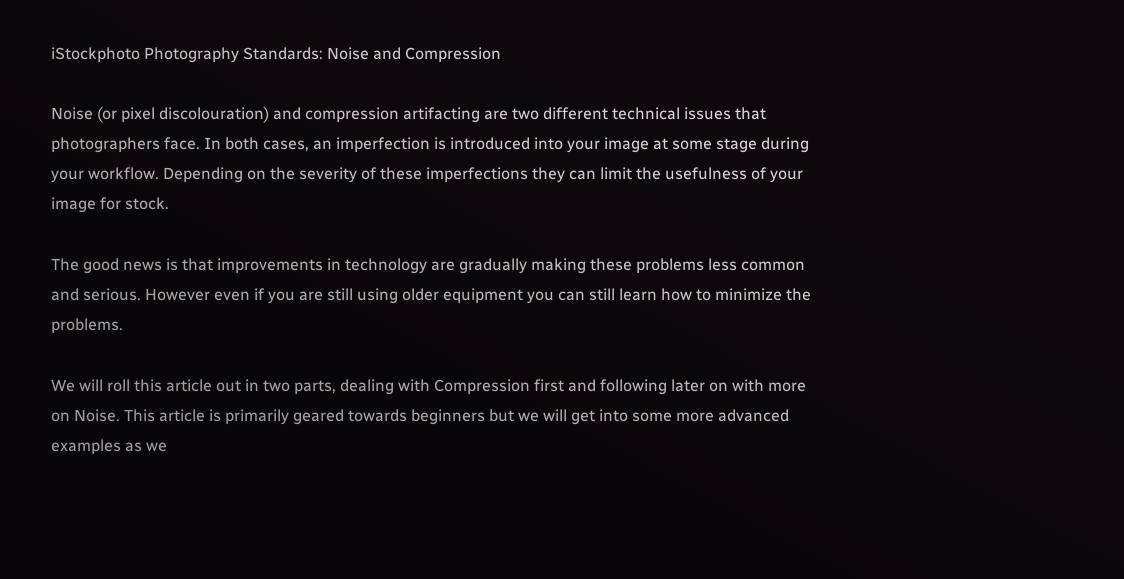iStockphoto Photography Standards: Noise and Compression

Noise (or pixel discolouration) and compression artifacting are two different technical issues that photographers face. In both cases, an imperfection is introduced into your image at some stage during your workflow. Depending on the severity of these imperfections they can limit the usefulness of your image for stock.

The good news is that improvements in technology are gradually making these problems less common and serious. However even if you are still using older equipment you can still learn how to minimize the problems.

We will roll this article out in two parts, dealing with Compression first and following later on with more on Noise. This article is primarily geared towards beginners but we will get into some more advanced examples as we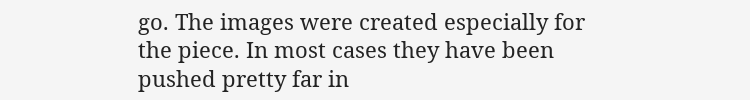go. The images were created especially for the piece. In most cases they have been pushed pretty far in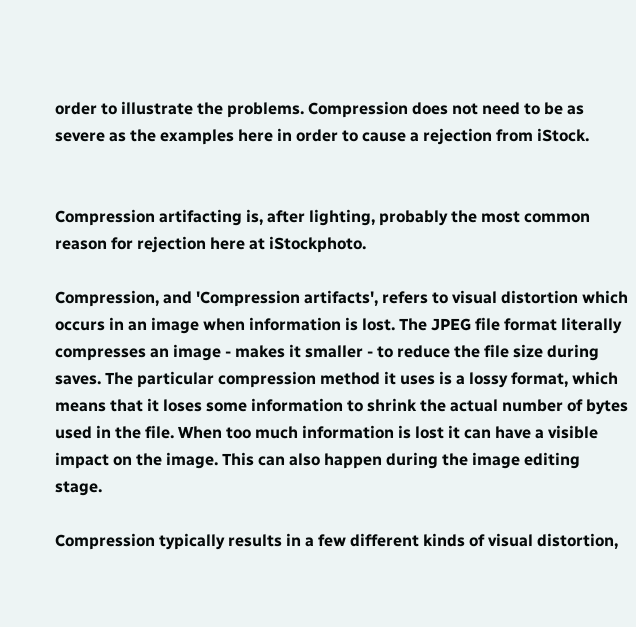order to illustrate the problems. Compression does not need to be as severe as the examples here in order to cause a rejection from iStock.


Compression artifacting is, after lighting, probably the most common reason for rejection here at iStockphoto.

Compression, and 'Compression artifacts', refers to visual distortion which occurs in an image when information is lost. The JPEG file format literally compresses an image - makes it smaller - to reduce the file size during saves. The particular compression method it uses is a lossy format, which means that it loses some information to shrink the actual number of bytes used in the file. When too much information is lost it can have a visible impact on the image. This can also happen during the image editing stage.

Compression typically results in a few different kinds of visual distortion,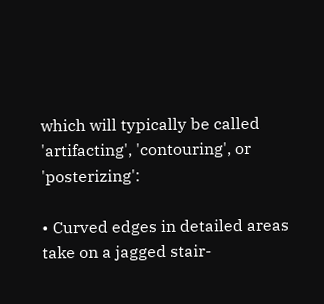which will typically be called 'artifacting', 'contouring', or 'posterizing':

• Curved edges in detailed areas take on a jagged stair-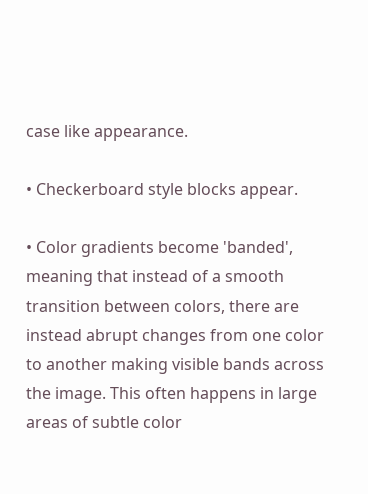case like appearance.

• Checkerboard style blocks appear.

• Color gradients become 'banded', meaning that instead of a smooth transition between colors, there are instead abrupt changes from one color to another making visible bands across the image. This often happens in large areas of subtle color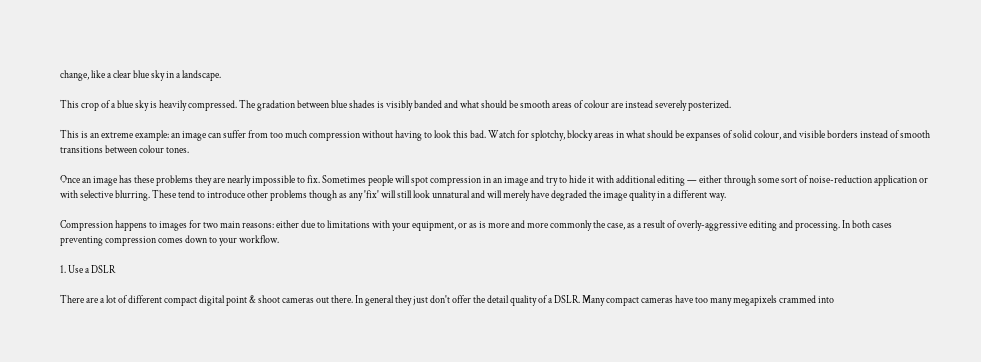change, like a clear blue sky in a landscape.

This crop of a blue sky is heavily compressed. The gradation between blue shades is visibly banded and what should be smooth areas of colour are instead severely posterized.

This is an extreme example: an image can suffer from too much compression without having to look this bad. Watch for splotchy, blocky areas in what should be expanses of solid colour, and visible borders instead of smooth transitions between colour tones.

Once an image has these problems they are nearly impossible to fix. Sometimes people will spot compression in an image and try to hide it with additional editing — either through some sort of noise-reduction application or with selective blurring. These tend to introduce other problems though as any 'fix' will still look unnatural and will merely have degraded the image quality in a different way.

Compression happens to images for two main reasons: either due to limitations with your equipment, or as is more and more commonly the case, as a result of overly-aggressive editing and processing. In both cases preventing compression comes down to your workflow.

1. Use a DSLR

There are a lot of different compact digital point & shoot cameras out there. In general they just don't offer the detail quality of a DSLR. Many compact cameras have too many megapixels crammed into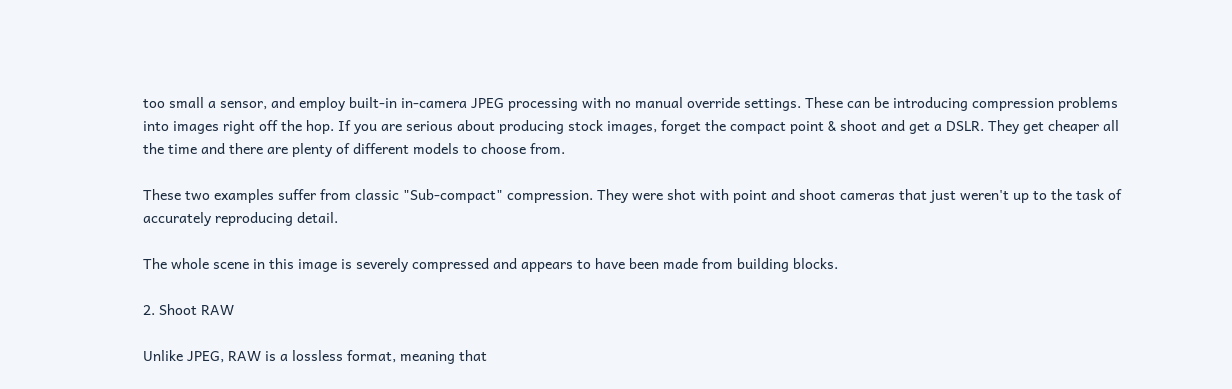too small a sensor, and employ built-in in-camera JPEG processing with no manual override settings. These can be introducing compression problems into images right off the hop. If you are serious about producing stock images, forget the compact point & shoot and get a DSLR. They get cheaper all the time and there are plenty of different models to choose from.

These two examples suffer from classic "Sub-compact" compression. They were shot with point and shoot cameras that just weren't up to the task of accurately reproducing detail.

The whole scene in this image is severely compressed and appears to have been made from building blocks.

2. Shoot RAW

Unlike JPEG, RAW is a lossless format, meaning that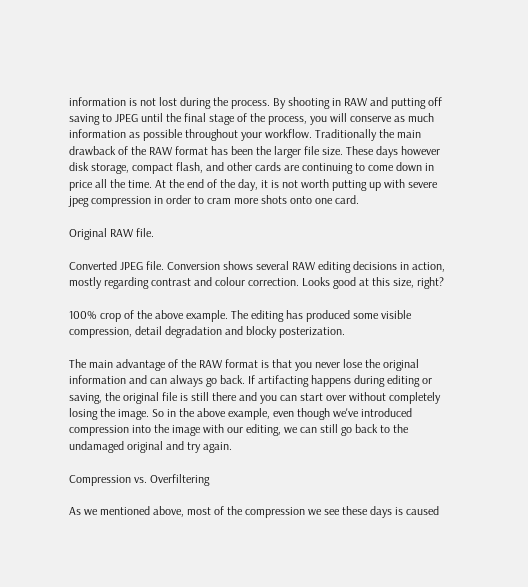information is not lost during the process. By shooting in RAW and putting off saving to JPEG until the final stage of the process, you will conserve as much information as possible throughout your workflow. Traditionally the main drawback of the RAW format has been the larger file size. These days however disk storage, compact flash, and other cards are continuing to come down in price all the time. At the end of the day, it is not worth putting up with severe jpeg compression in order to cram more shots onto one card.

Original RAW file.

Converted JPEG file. Conversion shows several RAW editing decisions in action, mostly regarding contrast and colour correction. Looks good at this size, right?

100% crop of the above example. The editing has produced some visible compression, detail degradation and blocky posterization.

The main advantage of the RAW format is that you never lose the original information and can always go back. If artifacting happens during editing or saving, the original file is still there and you can start over without completely losing the image. So in the above example, even though we've introduced compression into the image with our editing, we can still go back to the undamaged original and try again.

Compression vs. Overfiltering

As we mentioned above, most of the compression we see these days is caused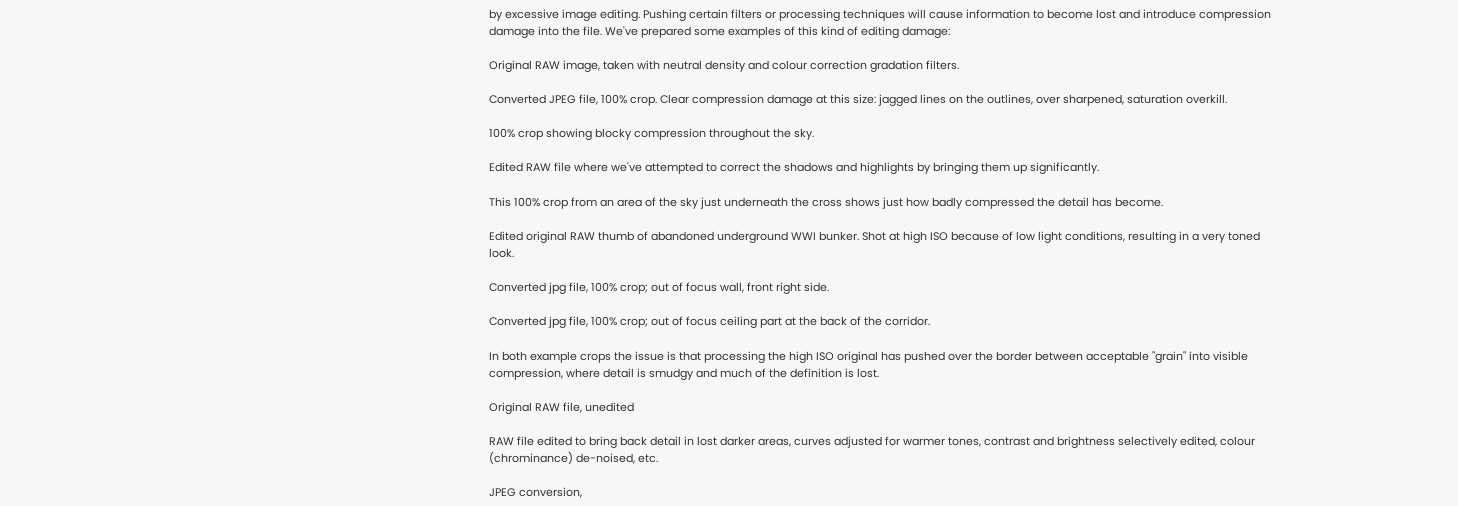by excessive image editing. Pushing certain filters or processing techniques will cause information to become lost and introduce compression damage into the file. We've prepared some examples of this kind of editing damage:

Original RAW image, taken with neutral density and colour correction gradation filters.

Converted JPEG file, 100% crop. Clear compression damage at this size: jagged lines on the outlines, over sharpened, saturation overkill.

100% crop showing blocky compression throughout the sky.

Edited RAW file where we've attempted to correct the shadows and highlights by bringing them up significantly.

This 100% crop from an area of the sky just underneath the cross shows just how badly compressed the detail has become.

Edited original RAW thumb of abandoned underground WWI bunker. Shot at high ISO because of low light conditions, resulting in a very toned look.

Converted jpg file, 100% crop; out of focus wall, front right side.

Converted jpg file, 100% crop; out of focus ceiling part at the back of the corridor.

In both example crops the issue is that processing the high ISO original has pushed over the border between acceptable "grain" into visible compression, where detail is smudgy and much of the definition is lost.

Original RAW file, unedited

RAW file edited to bring back detail in lost darker areas, curves adjusted for warmer tones, contrast and brightness selectively edited, colour (chrominance) de-noised, etc.

JPEG conversion,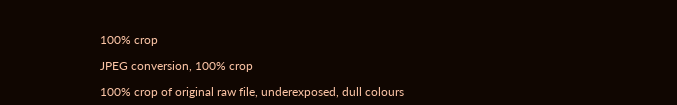100% crop

JPEG conversion, 100% crop

100% crop of original raw file, underexposed, dull colours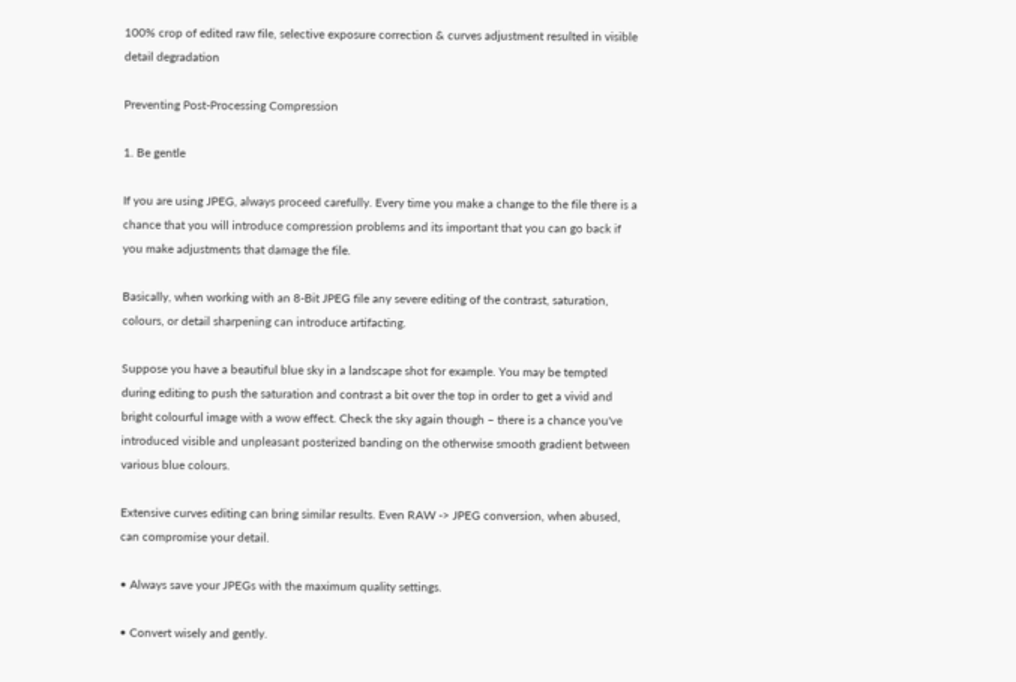100% crop of edited raw file, selective exposure correction & curves adjustment resulted in visible detail degradation

Preventing Post-Processing Compression

1. Be gentle

If you are using JPEG, always proceed carefully. Every time you make a change to the file there is a chance that you will introduce compression problems and its important that you can go back if you make adjustments that damage the file.

Basically, when working with an 8-Bit JPEG file any severe editing of the contrast, saturation, colours, or detail sharpening can introduce artifacting.

Suppose you have a beautiful blue sky in a landscape shot for example. You may be tempted during editing to push the saturation and contrast a bit over the top in order to get a vivid and bright colourful image with a wow effect. Check the sky again though – there is a chance you've introduced visible and unpleasant posterized banding on the otherwise smooth gradient between various blue colours.

Extensive curves editing can bring similar results. Even RAW -> JPEG conversion, when abused, can compromise your detail.

• Always save your JPEGs with the maximum quality settings.

• Convert wisely and gently.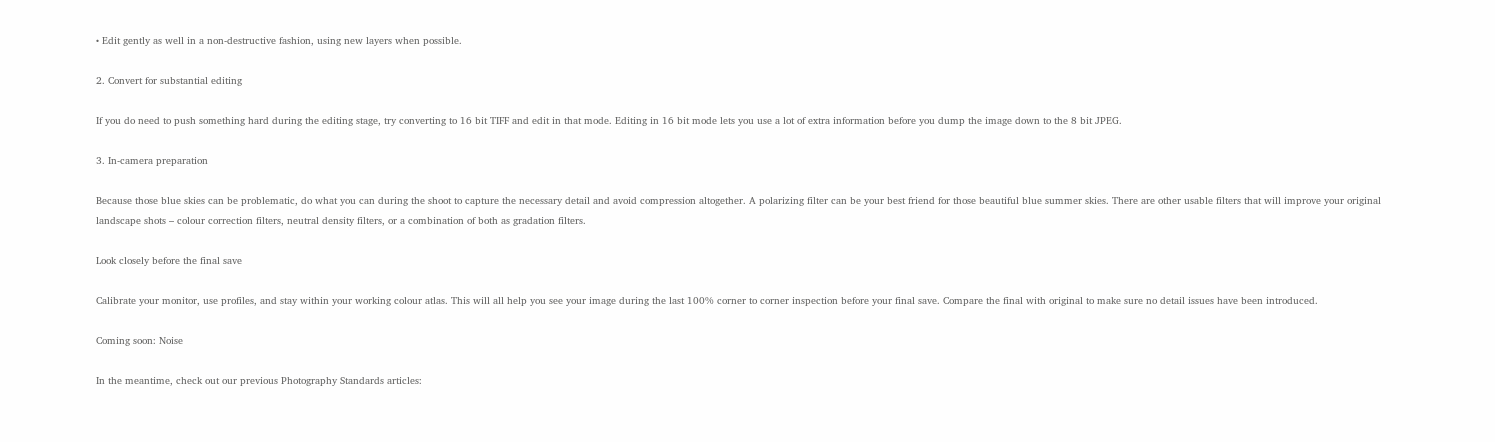• Edit gently as well in a non-destructive fashion, using new layers when possible.

2. Convert for substantial editing

If you do need to push something hard during the editing stage, try converting to 16 bit TIFF and edit in that mode. Editing in 16 bit mode lets you use a lot of extra information before you dump the image down to the 8 bit JPEG.

3. In-camera preparation

Because those blue skies can be problematic, do what you can during the shoot to capture the necessary detail and avoid compression altogether. A polarizing filter can be your best friend for those beautiful blue summer skies. There are other usable filters that will improve your original landscape shots – colour correction filters, neutral density filters, or a combination of both as gradation filters.

Look closely before the final save

Calibrate your monitor, use profiles, and stay within your working colour atlas. This will all help you see your image during the last 100% corner to corner inspection before your final save. Compare the final with original to make sure no detail issues have been introduced.

Coming soon: Noise

In the meantime, check out our previous Photography Standards articles: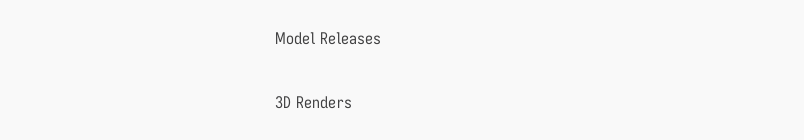Model Releases

3D Renders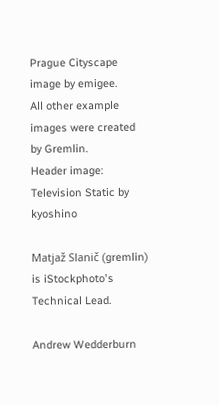Prague Cityscape image by emigee.
All other example images were created by Gremlin.
Header image: Television Static by kyoshino

Matjaž Slanič (gremlin) is iStockphoto's Technical Lead.

Andrew Wedderburn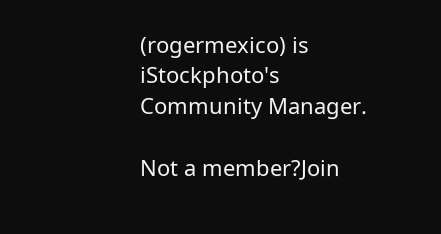(rogermexico) is iStockphoto's Community Manager.

Not a member?Join